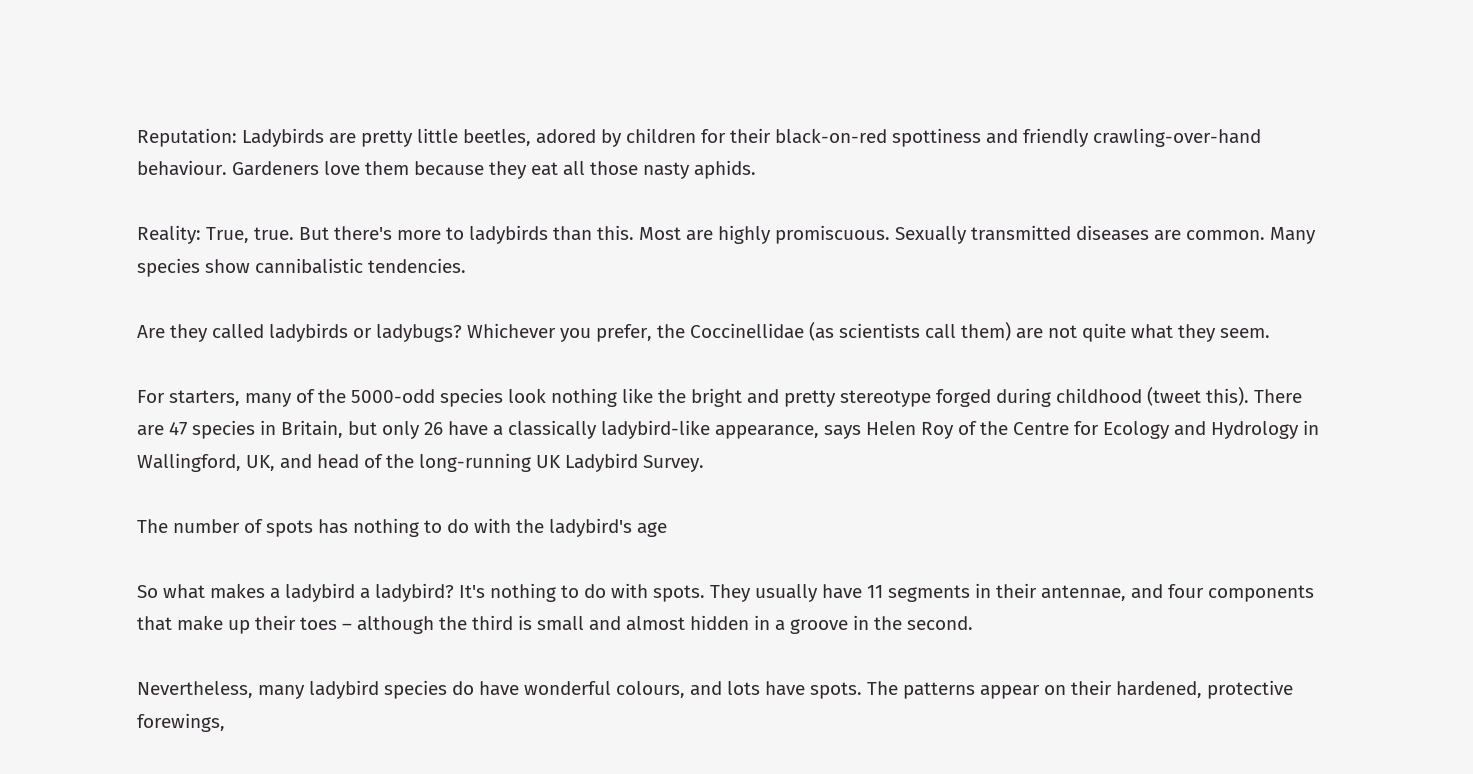Reputation: Ladybirds are pretty little beetles, adored by children for their black-on-red spottiness and friendly crawling-over-hand behaviour. Gardeners love them because they eat all those nasty aphids.

Reality: True, true. But there's more to ladybirds than this. Most are highly promiscuous. Sexually transmitted diseases are common. Many species show cannibalistic tendencies.

Are they called ladybirds or ladybugs? Whichever you prefer, the Coccinellidae (as scientists call them) are not quite what they seem.

For starters, many of the 5000-odd species look nothing like the bright and pretty stereotype forged during childhood (tweet this). There are 47 species in Britain, but only 26 have a classically ladybird-like appearance, says Helen Roy of the Centre for Ecology and Hydrology in Wallingford, UK, and head of the long-running UK Ladybird Survey.

The number of spots has nothing to do with the ladybird's age

So what makes a ladybird a ladybird? It's nothing to do with spots. They usually have 11 segments in their antennae, and four components that make up their toes – although the third is small and almost hidden in a groove in the second.

Nevertheless, many ladybird species do have wonderful colours, and lots have spots. The patterns appear on their hardened, protective forewings,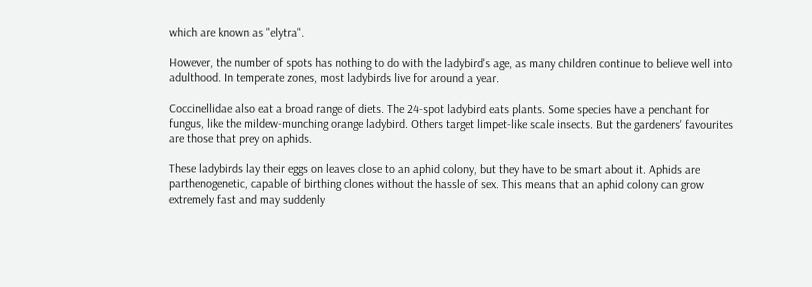which are known as "elytra".

However, the number of spots has nothing to do with the ladybird's age, as many children continue to believe well into adulthood. In temperate zones, most ladybirds live for around a year.

Coccinellidae also eat a broad range of diets. The 24-spot ladybird eats plants. Some species have a penchant for fungus, like the mildew-munching orange ladybird. Others target limpet-like scale insects. But the gardeners' favourites are those that prey on aphids.

These ladybirds lay their eggs on leaves close to an aphid colony, but they have to be smart about it. Aphids are parthenogenetic, capable of birthing clones without the hassle of sex. This means that an aphid colony can grow extremely fast and may suddenly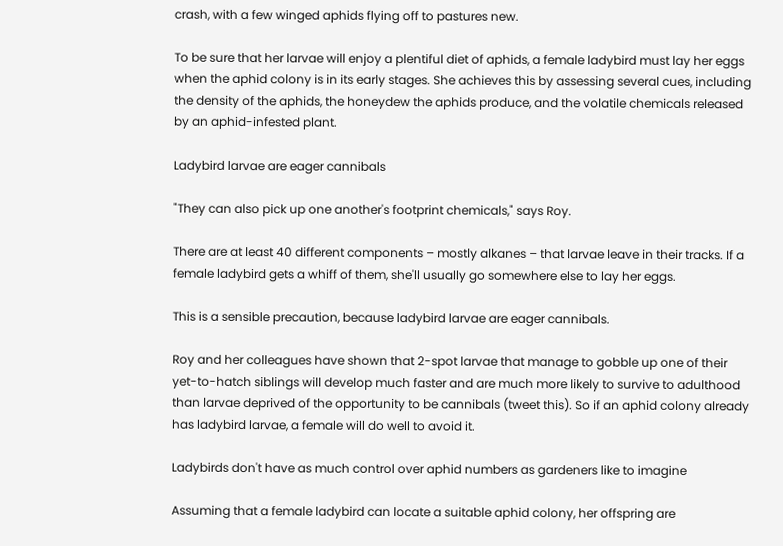crash, with a few winged aphids flying off to pastures new.

To be sure that her larvae will enjoy a plentiful diet of aphids, a female ladybird must lay her eggs when the aphid colony is in its early stages. She achieves this by assessing several cues, including the density of the aphids, the honeydew the aphids produce, and the volatile chemicals released by an aphid-infested plant.

Ladybird larvae are eager cannibals

"They can also pick up one another's footprint chemicals," says Roy.

There are at least 40 different components – mostly alkanes – that larvae leave in their tracks. If a female ladybird gets a whiff of them, she'll usually go somewhere else to lay her eggs.

This is a sensible precaution, because ladybird larvae are eager cannibals.

Roy and her colleagues have shown that 2-spot larvae that manage to gobble up one of their yet-to-hatch siblings will develop much faster and are much more likely to survive to adulthood than larvae deprived of the opportunity to be cannibals (tweet this). So if an aphid colony already has ladybird larvae, a female will do well to avoid it.

Ladybirds don't have as much control over aphid numbers as gardeners like to imagine

Assuming that a female ladybird can locate a suitable aphid colony, her offspring are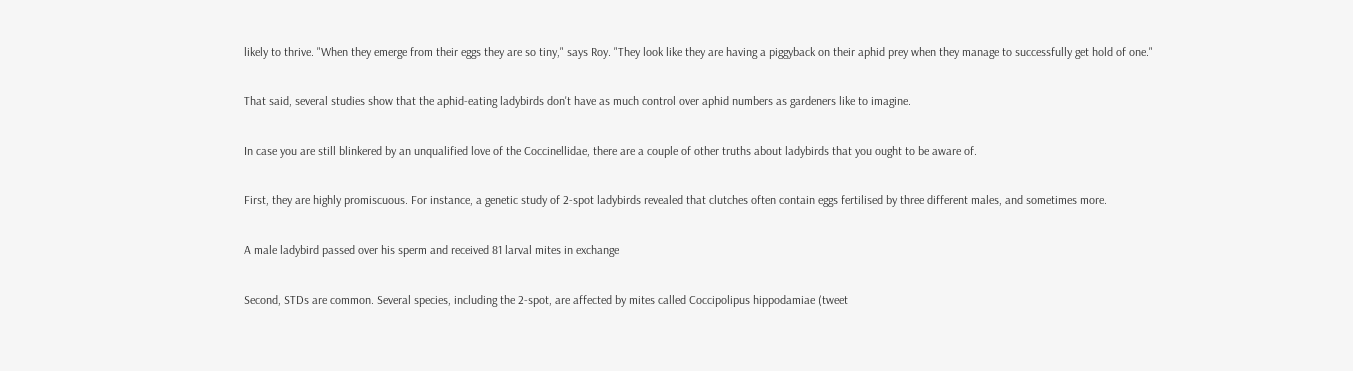likely to thrive. "When they emerge from their eggs they are so tiny," says Roy. "They look like they are having a piggyback on their aphid prey when they manage to successfully get hold of one."

That said, several studies show that the aphid-eating ladybirds don't have as much control over aphid numbers as gardeners like to imagine.

In case you are still blinkered by an unqualified love of the Coccinellidae, there are a couple of other truths about ladybirds that you ought to be aware of.

First, they are highly promiscuous. For instance, a genetic study of 2-spot ladybirds revealed that clutches often contain eggs fertilised by three different males, and sometimes more.

A male ladybird passed over his sperm and received 81 larval mites in exchange

Second, STDs are common. Several species, including the 2-spot, are affected by mites called Coccipolipus hippodamiae (tweet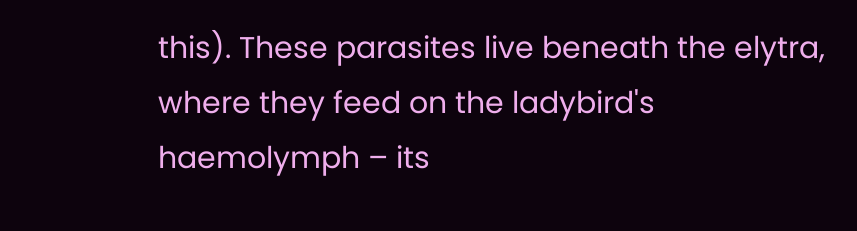this). These parasites live beneath the elytra, where they feed on the ladybird's haemolymph – its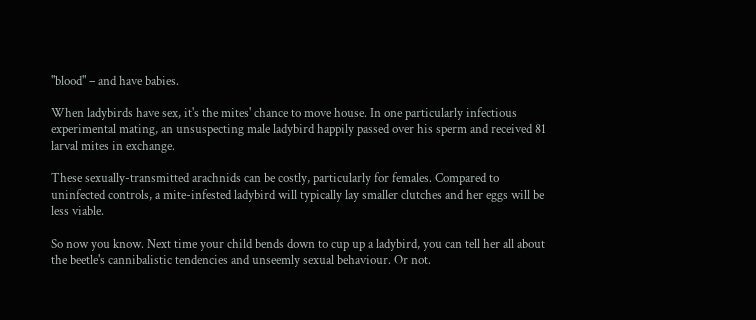"blood" – and have babies.

When ladybirds have sex, it's the mites' chance to move house. In one particularly infectious experimental mating, an unsuspecting male ladybird happily passed over his sperm and received 81 larval mites in exchange.

These sexually-transmitted arachnids can be costly, particularly for females. Compared to uninfected controls, a mite-infested ladybird will typically lay smaller clutches and her eggs will be less viable.

So now you know. Next time your child bends down to cup up a ladybird, you can tell her all about the beetle's cannibalistic tendencies and unseemly sexual behaviour. Or not.